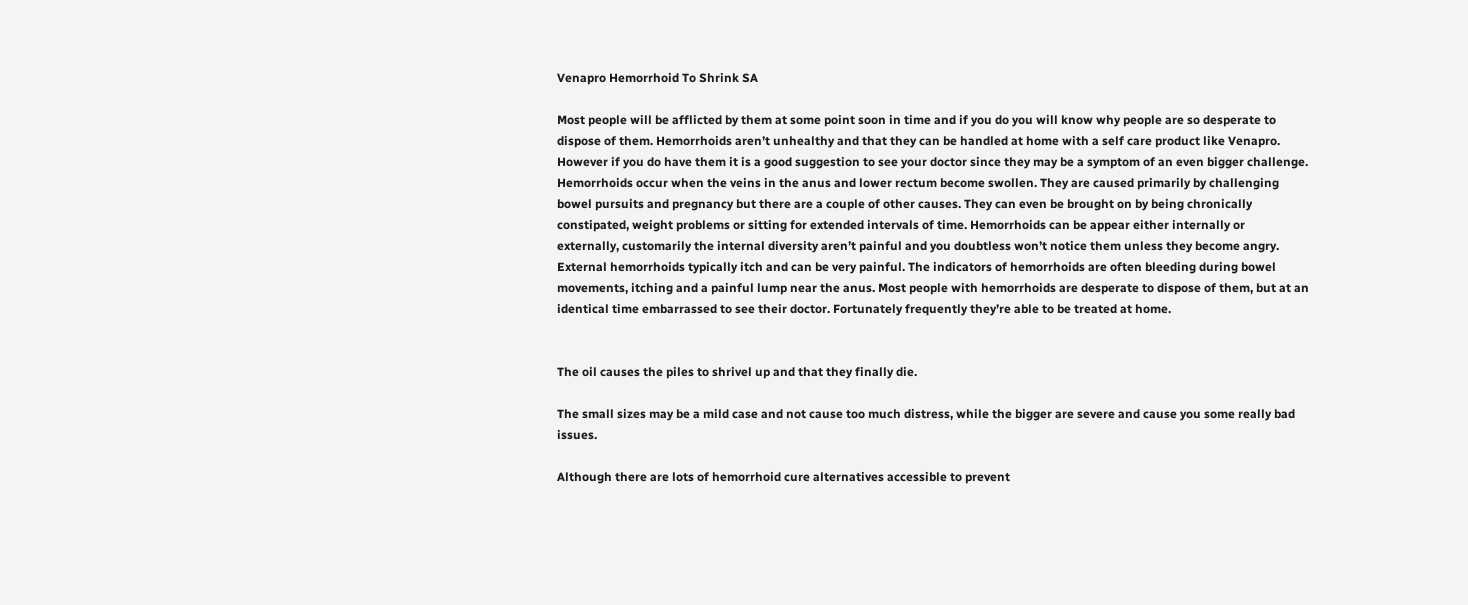Venapro Hemorrhoid To Shrink SA

Most people will be afflicted by them at some point soon in time and if you do you will know why people are so desperate to dispose of them. Hemorrhoids aren’t unhealthy and that they can be handled at home with a self care product like Venapro. However if you do have them it is a good suggestion to see your doctor since they may be a symptom of an even bigger challenge. Hemorrhoids occur when the veins in the anus and lower rectum become swollen. They are caused primarily by challenging bowel pursuits and pregnancy but there are a couple of other causes. They can even be brought on by being chronically constipated, weight problems or sitting for extended intervals of time. Hemorrhoids can be appear either internally or externally, customarily the internal diversity aren’t painful and you doubtless won’t notice them unless they become angry. External hemorrhoids typically itch and can be very painful. The indicators of hemorrhoids are often bleeding during bowel movements, itching and a painful lump near the anus. Most people with hemorrhoids are desperate to dispose of them, but at an identical time embarrassed to see their doctor. Fortunately frequently they’re able to be treated at home.


The oil causes the piles to shrivel up and that they finally die.

The small sizes may be a mild case and not cause too much distress, while the bigger are severe and cause you some really bad issues.

Although there are lots of hemorrhoid cure alternatives accessible to prevent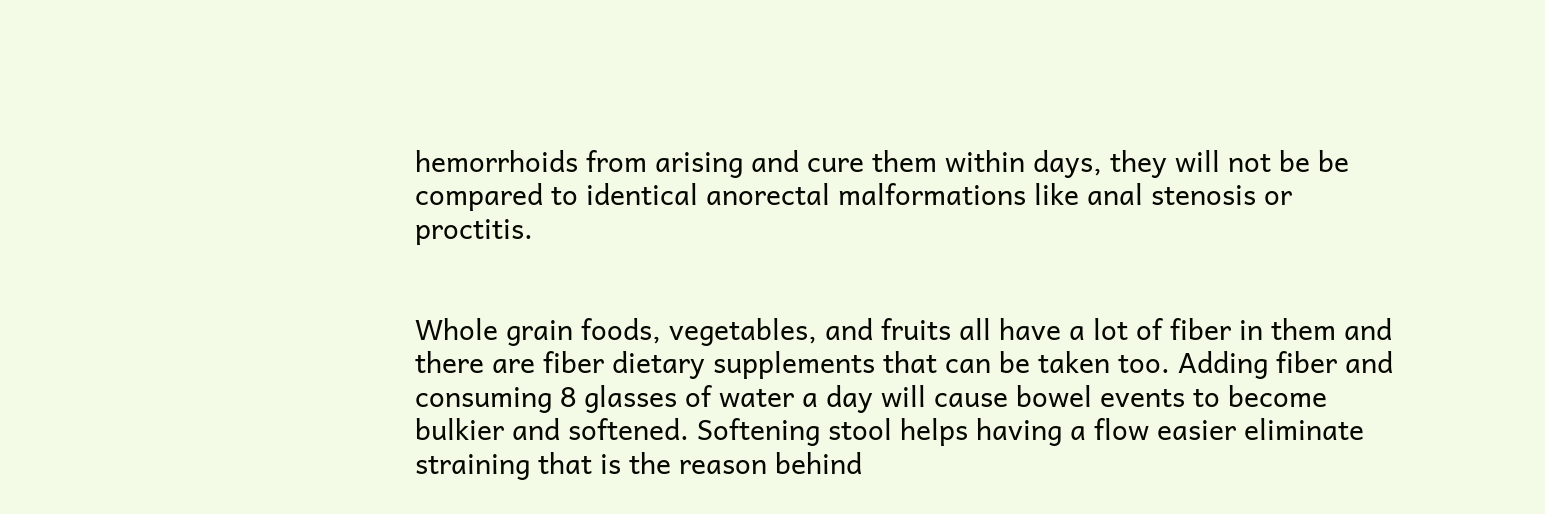hemorrhoids from arising and cure them within days, they will not be be compared to identical anorectal malformations like anal stenosis or proctitis.


Whole grain foods, vegetables, and fruits all have a lot of fiber in them and there are fiber dietary supplements that can be taken too. Adding fiber and consuming 8 glasses of water a day will cause bowel events to become bulkier and softened. Softening stool helps having a flow easier eliminate straining that is the reason behind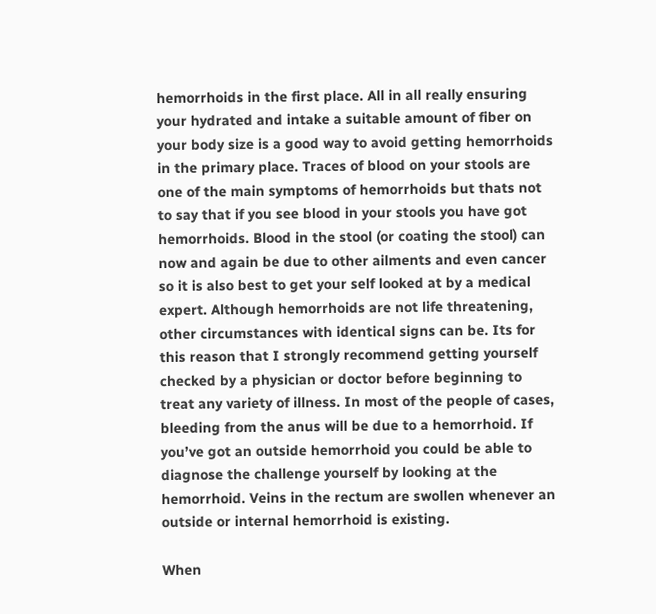hemorrhoids in the first place. All in all really ensuring your hydrated and intake a suitable amount of fiber on your body size is a good way to avoid getting hemorrhoids in the primary place. Traces of blood on your stools are one of the main symptoms of hemorrhoids but thats not to say that if you see blood in your stools you have got hemorrhoids. Blood in the stool (or coating the stool) can now and again be due to other ailments and even cancer so it is also best to get your self looked at by a medical expert. Although hemorrhoids are not life threatening, other circumstances with identical signs can be. Its for this reason that I strongly recommend getting yourself checked by a physician or doctor before beginning to treat any variety of illness. In most of the people of cases, bleeding from the anus will be due to a hemorrhoid. If you’ve got an outside hemorrhoid you could be able to diagnose the challenge yourself by looking at the hemorrhoid. Veins in the rectum are swollen whenever an outside or internal hemorrhoid is existing.

When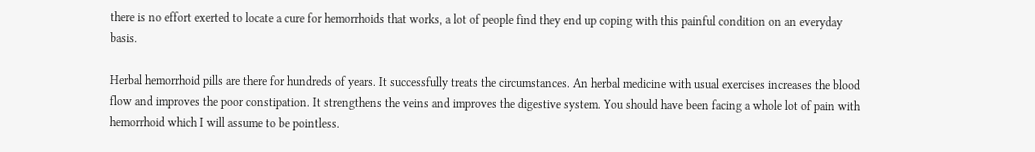there is no effort exerted to locate a cure for hemorrhoids that works, a lot of people find they end up coping with this painful condition on an everyday basis.

Herbal hemorrhoid pills are there for hundreds of years. It successfully treats the circumstances. An herbal medicine with usual exercises increases the blood flow and improves the poor constipation. It strengthens the veins and improves the digestive system. You should have been facing a whole lot of pain with hemorrhoid which I will assume to be pointless.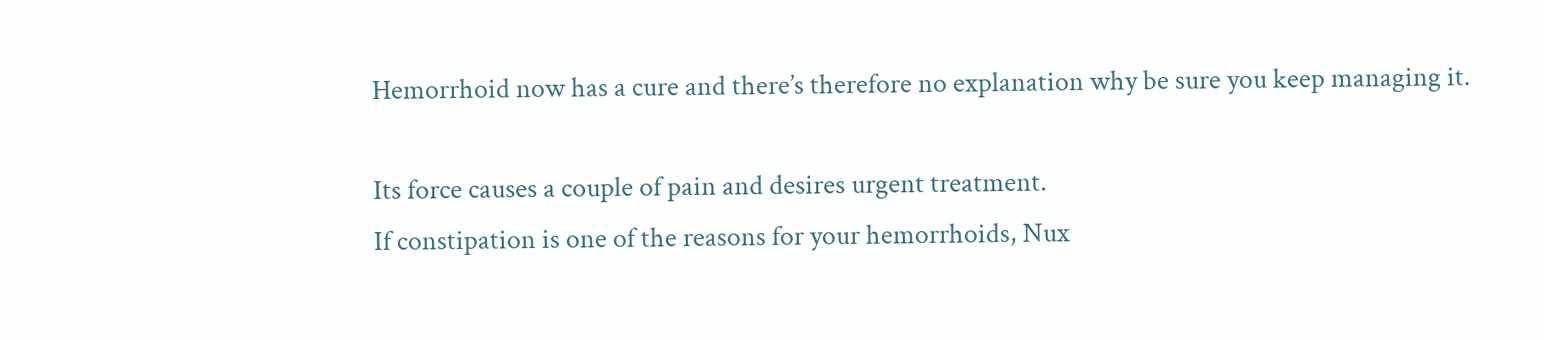Hemorrhoid now has a cure and there’s therefore no explanation why be sure you keep managing it.

Its force causes a couple of pain and desires urgent treatment.
If constipation is one of the reasons for your hemorrhoids, Nux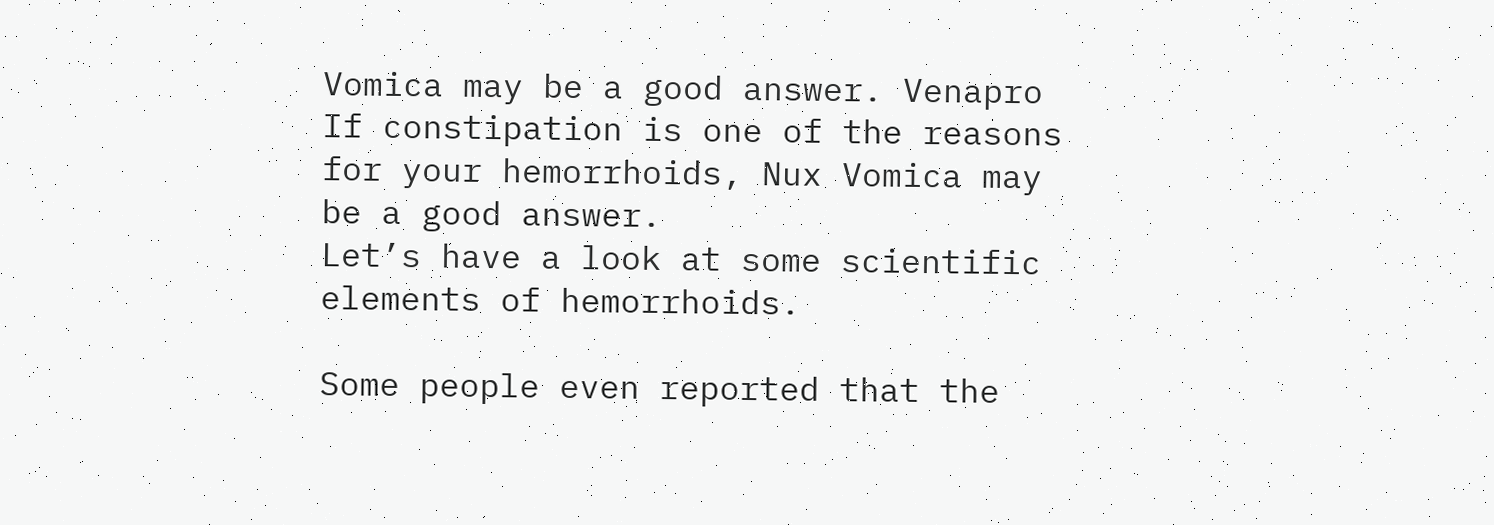Vomica may be a good answer. Venapro If constipation is one of the reasons for your hemorrhoids, Nux Vomica may be a good answer.
Let’s have a look at some scientific elements of hemorrhoids.

Some people even reported that the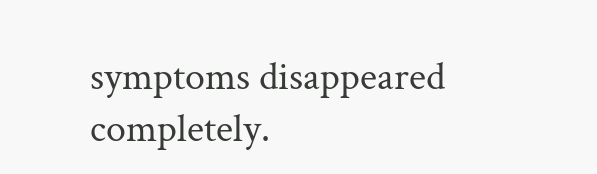symptoms disappeared completely.